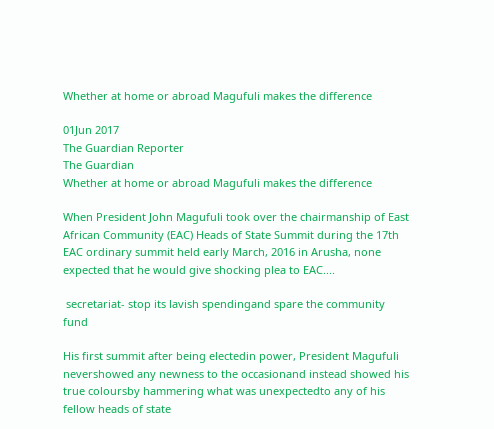Whether at home or abroad Magufuli makes the difference

01Jun 2017
The Guardian Reporter
The Guardian
Whether at home or abroad Magufuli makes the difference

When President John Magufuli took over the chairmanship of East African Community (EAC) Heads of State Summit during the 17th EAC ordinary summit held early March, 2016 in Arusha, none expected that he would give shocking plea to EAC....

 secretariat- stop its lavish spendingand spare the community fund

His first summit after being electedin power, President Magufuli nevershowed any newness to the occasionand instead showed his true coloursby hammering what was unexpectedto any of his fellow heads of state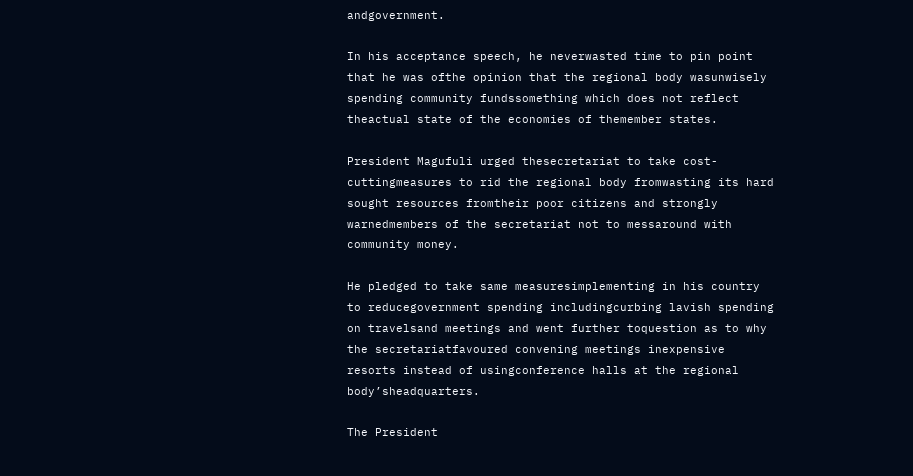andgovernment.

In his acceptance speech, he neverwasted time to pin point that he was ofthe opinion that the regional body wasunwisely spending community fundssomething which does not reflect theactual state of the economies of themember states.

President Magufuli urged thesecretariat to take cost- cuttingmeasures to rid the regional body fromwasting its hard sought resources fromtheir poor citizens and strongly warnedmembers of the secretariat not to messaround with community money.

He pledged to take same measuresimplementing in his country to reducegovernment spending includingcurbing lavish spending on travelsand meetings and went further toquestion as to why the secretariatfavoured convening meetings inexpensive resorts instead of usingconference halls at the regional body’sheadquarters.

The President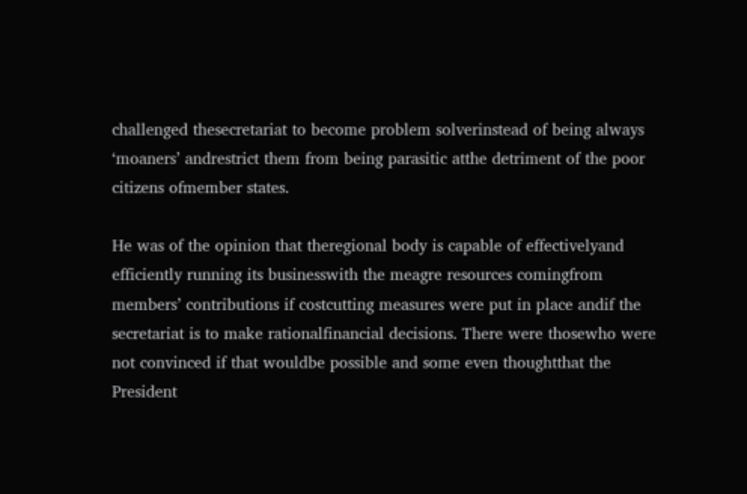challenged thesecretariat to become problem solverinstead of being always ‘moaners’ andrestrict them from being parasitic atthe detriment of the poor citizens ofmember states.

He was of the opinion that theregional body is capable of effectivelyand efficiently running its businesswith the meagre resources comingfrom members’ contributions if costcutting measures were put in place andif the secretariat is to make rationalfinancial decisions. There were thosewho were not convinced if that wouldbe possible and some even thoughtthat the President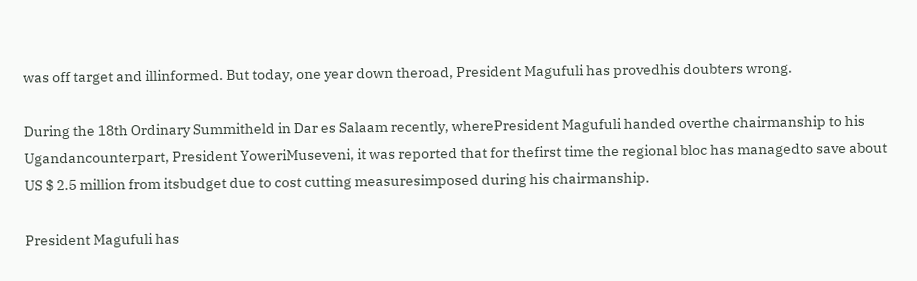was off target and illinformed. But today, one year down theroad, President Magufuli has provedhis doubters wrong.

During the 18th Ordinary Summitheld in Dar es Salaam recently, wherePresident Magufuli handed overthe chairmanship to his Ugandancounterpart, President YoweriMuseveni, it was reported that for thefirst time the regional bloc has managedto save about US $ 2.5 million from itsbudget due to cost cutting measuresimposed during his chairmanship.

President Magufuli has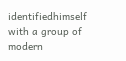identifiedhimself with a group of modern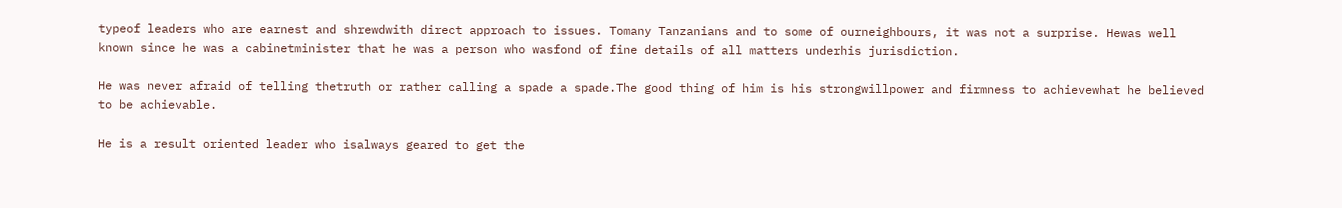typeof leaders who are earnest and shrewdwith direct approach to issues. Tomany Tanzanians and to some of ourneighbours, it was not a surprise. Hewas well known since he was a cabinetminister that he was a person who wasfond of fine details of all matters underhis jurisdiction.

He was never afraid of telling thetruth or rather calling a spade a spade.The good thing of him is his strongwillpower and firmness to achievewhat he believed to be achievable.

He is a result oriented leader who isalways geared to get the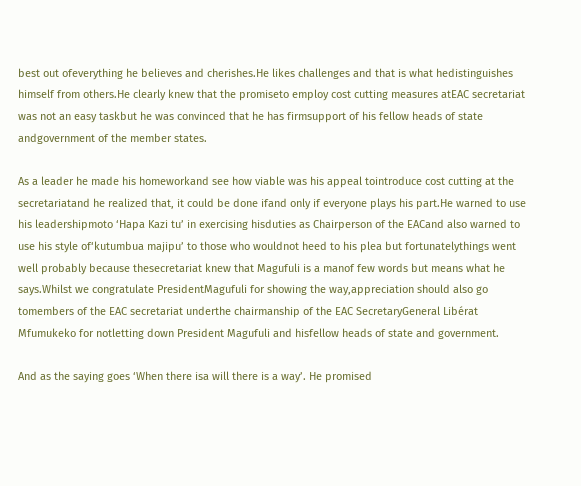best out ofeverything he believes and cherishes.He likes challenges and that is what hedistinguishes himself from others.He clearly knew that the promiseto employ cost cutting measures atEAC secretariat was not an easy taskbut he was convinced that he has firmsupport of his fellow heads of state andgovernment of the member states.

As a leader he made his homeworkand see how viable was his appeal tointroduce cost cutting at the secretariatand he realized that, it could be done ifand only if everyone plays his part.He warned to use his leadershipmoto ‘Hapa Kazi tu’ in exercising hisduties as Chairperson of the EACand also warned to use his style of‘kutumbua majipu’ to those who wouldnot heed to his plea but fortunatelythings went well probably because thesecretariat knew that Magufuli is a manof few words but means what he says.Whilst we congratulate PresidentMagufuli for showing the way,appreciation should also go tomembers of the EAC secretariat underthe chairmanship of the EAC SecretaryGeneral Libérat Mfumukeko for notletting down President Magufuli and hisfellow heads of state and government.

And as the saying goes ‘When there isa will there is a way’. He promised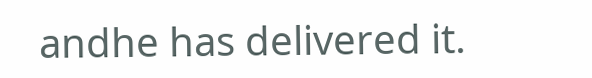andhe has delivered it.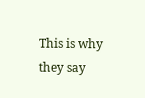This is why they say